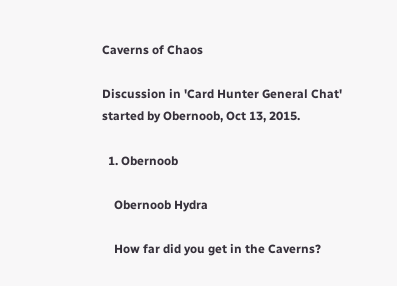Caverns of Chaos

Discussion in 'Card Hunter General Chat' started by Obernoob, Oct 13, 2015.

  1. Obernoob

    Obernoob Hydra

    How far did you get in the Caverns?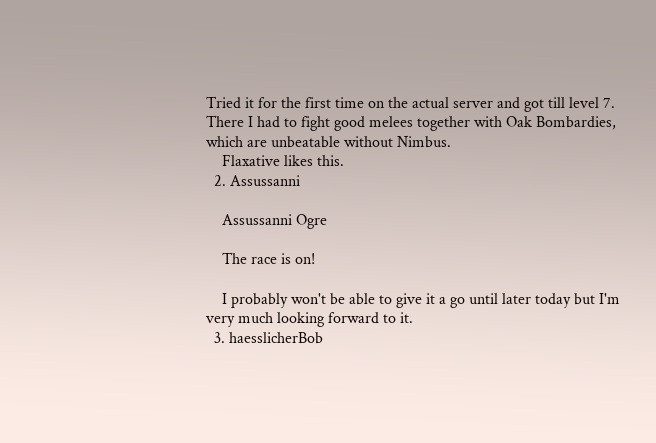Tried it for the first time on the actual server and got till level 7. There I had to fight good melees together with Oak Bombardies, which are unbeatable without Nimbus.
    Flaxative likes this.
  2. Assussanni

    Assussanni Ogre

    The race is on!

    I probably won't be able to give it a go until later today but I'm very much looking forward to it.
  3. haesslicherBob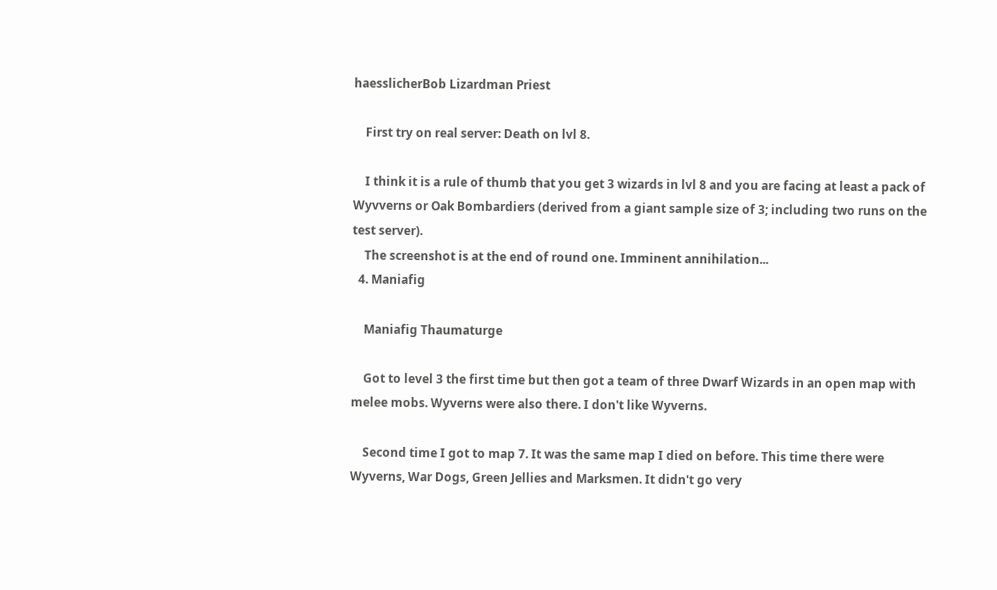haesslicherBob Lizardman Priest

    First try on real server: Death on lvl 8.

    I think it is a rule of thumb that you get 3 wizards in lvl 8 and you are facing at least a pack of Wyvverns or Oak Bombardiers (derived from a giant sample size of 3; including two runs on the test server).
    The screenshot is at the end of round one. Imminent annihilation...
  4. Maniafig

    Maniafig Thaumaturge

    Got to level 3 the first time but then got a team of three Dwarf Wizards in an open map with melee mobs. Wyverns were also there. I don't like Wyverns.

    Second time I got to map 7. It was the same map I died on before. This time there were Wyverns, War Dogs, Green Jellies and Marksmen. It didn't go very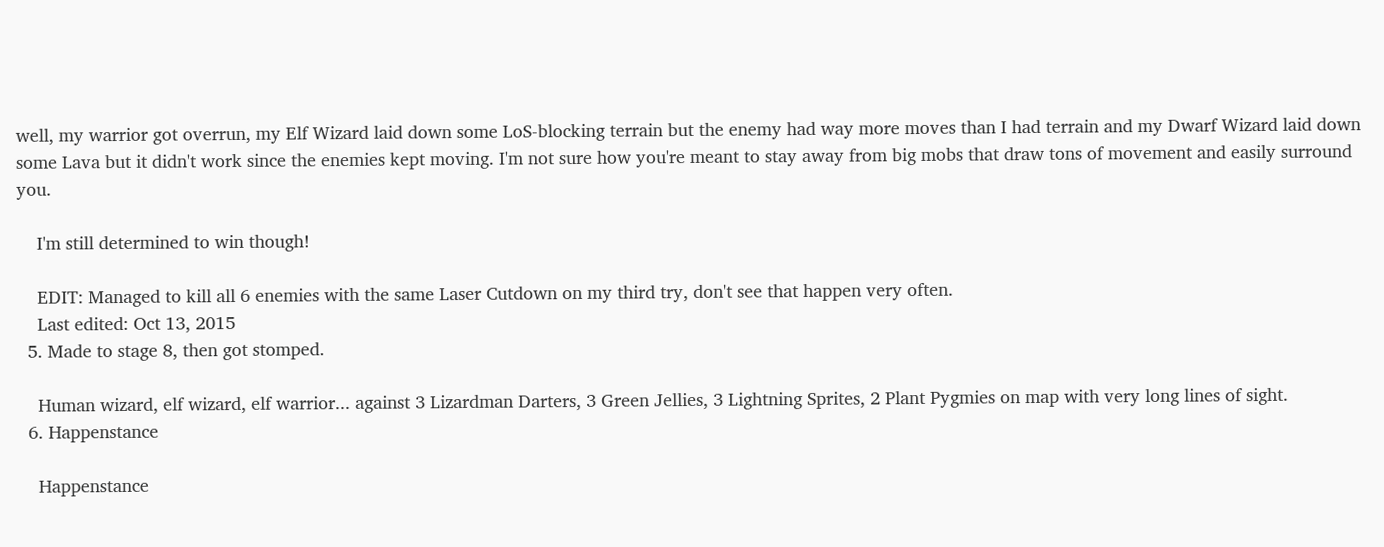well, my warrior got overrun, my Elf Wizard laid down some LoS-blocking terrain but the enemy had way more moves than I had terrain and my Dwarf Wizard laid down some Lava but it didn't work since the enemies kept moving. I'm not sure how you're meant to stay away from big mobs that draw tons of movement and easily surround you.

    I'm still determined to win though!

    EDIT: Managed to kill all 6 enemies with the same Laser Cutdown on my third try, don't see that happen very often.
    Last edited: Oct 13, 2015
  5. Made to stage 8, then got stomped.

    Human wizard, elf wizard, elf warrior... against 3 Lizardman Darters, 3 Green Jellies, 3 Lightning Sprites, 2 Plant Pygmies on map with very long lines of sight.
  6. Happenstance

    Happenstance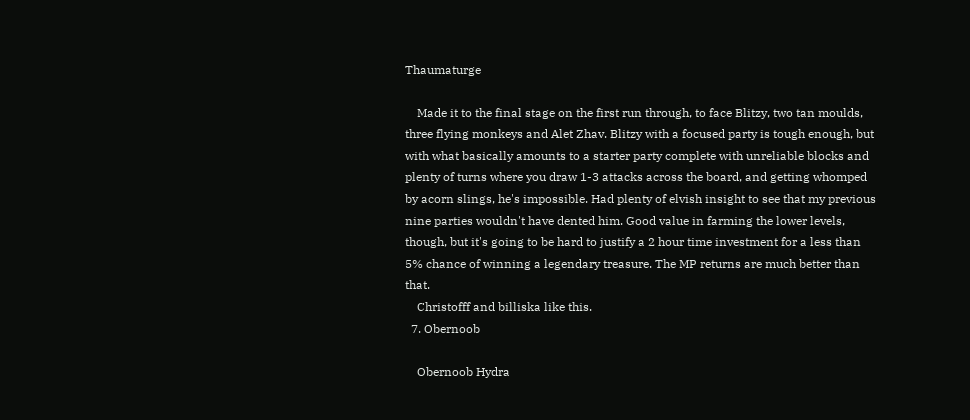Thaumaturge

    Made it to the final stage on the first run through, to face Blitzy, two tan moulds, three flying monkeys and Alet Zhav. Blitzy with a focused party is tough enough, but with what basically amounts to a starter party complete with unreliable blocks and plenty of turns where you draw 1-3 attacks across the board, and getting whomped by acorn slings, he's impossible. Had plenty of elvish insight to see that my previous nine parties wouldn't have dented him. Good value in farming the lower levels, though, but it's going to be hard to justify a 2 hour time investment for a less than 5% chance of winning a legendary treasure. The MP returns are much better than that.
    Christofff and billiska like this.
  7. Obernoob

    Obernoob Hydra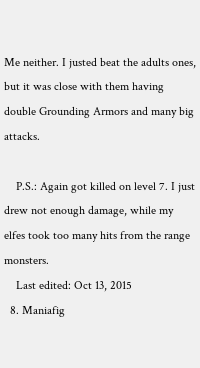Me neither. I justed beat the adults ones, but it was close with them having double Grounding Armors and many big attacks.

    P.S.: Again got killed on level 7. I just drew not enough damage, while my elfes took too many hits from the range monsters.
    Last edited: Oct 13, 2015
  8. Maniafig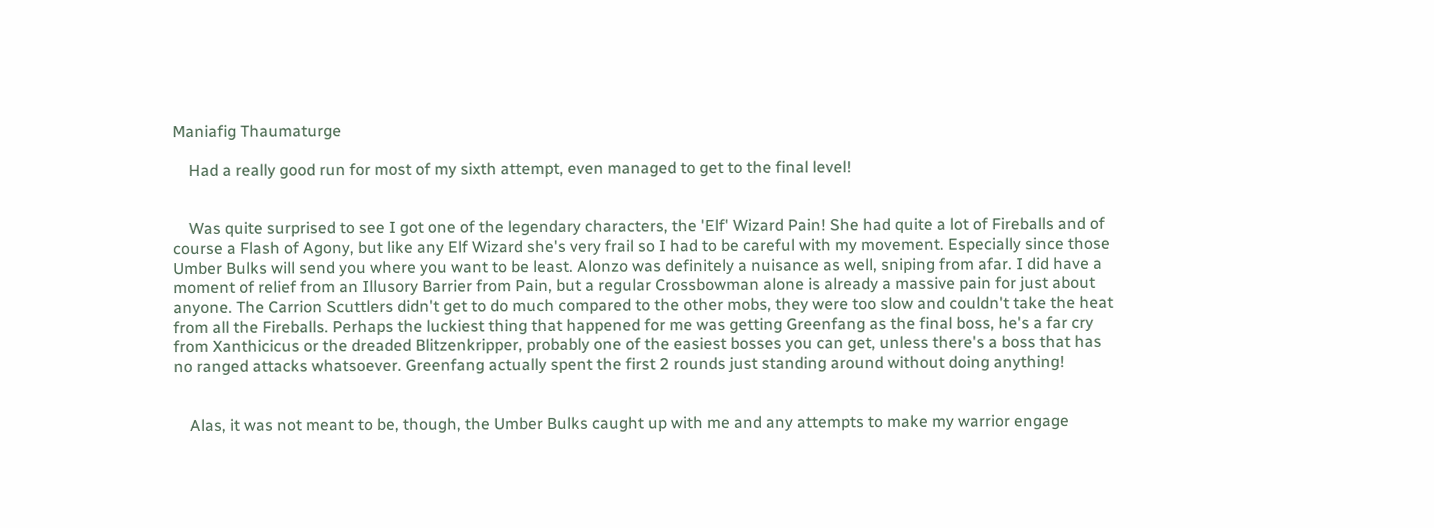Maniafig Thaumaturge

    Had a really good run for most of my sixth attempt, even managed to get to the final level!


    Was quite surprised to see I got one of the legendary characters, the 'Elf' Wizard Pain! She had quite a lot of Fireballs and of course a Flash of Agony, but like any Elf Wizard she's very frail so I had to be careful with my movement. Especially since those Umber Bulks will send you where you want to be least. Alonzo was definitely a nuisance as well, sniping from afar. I did have a moment of relief from an Illusory Barrier from Pain, but a regular Crossbowman alone is already a massive pain for just about anyone. The Carrion Scuttlers didn't get to do much compared to the other mobs, they were too slow and couldn't take the heat from all the Fireballs. Perhaps the luckiest thing that happened for me was getting Greenfang as the final boss, he's a far cry from Xanthicicus or the dreaded Blitzenkripper, probably one of the easiest bosses you can get, unless there's a boss that has no ranged attacks whatsoever. Greenfang actually spent the first 2 rounds just standing around without doing anything!


    Alas, it was not meant to be, though, the Umber Bulks caught up with me and any attempts to make my warrior engage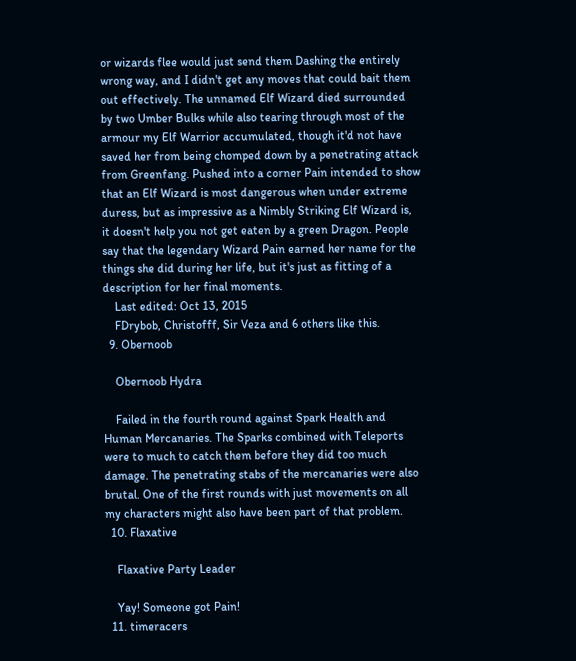or wizards flee would just send them Dashing the entirely wrong way, and I didn't get any moves that could bait them out effectively. The unnamed Elf Wizard died surrounded by two Umber Bulks while also tearing through most of the armour my Elf Warrior accumulated, though it'd not have saved her from being chomped down by a penetrating attack from Greenfang. Pushed into a corner Pain intended to show that an Elf Wizard is most dangerous when under extreme duress, but as impressive as a Nimbly Striking Elf Wizard is, it doesn't help you not get eaten by a green Dragon. People say that the legendary Wizard Pain earned her name for the things she did during her life, but it's just as fitting of a description for her final moments.
    Last edited: Oct 13, 2015
    FDrybob, Christofff, Sir Veza and 6 others like this.
  9. Obernoob

    Obernoob Hydra

    Failed in the fourth round against Spark Health and Human Mercanaries. The Sparks combined with Teleports were to much to catch them before they did too much damage. The penetrating stabs of the mercanaries were also brutal. One of the first rounds with just movements on all my characters might also have been part of that problem.
  10. Flaxative

    Flaxative Party Leader

    Yay! Someone got Pain!
  11. timeracers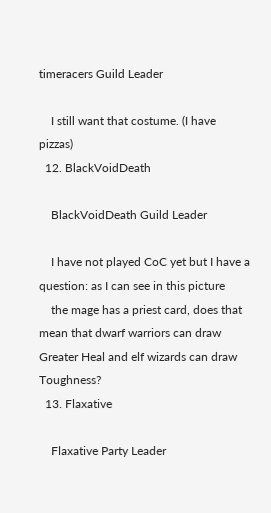timeracers Guild Leader

    I still want that costume. (I have pizzas)
  12. BlackVoidDeath

    BlackVoidDeath Guild Leader

    I have not played CoC yet but I have a question: as I can see in this picture
    the mage has a priest card, does that mean that dwarf warriors can draw Greater Heal and elf wizards can draw Toughness?
  13. Flaxative

    Flaxative Party Leader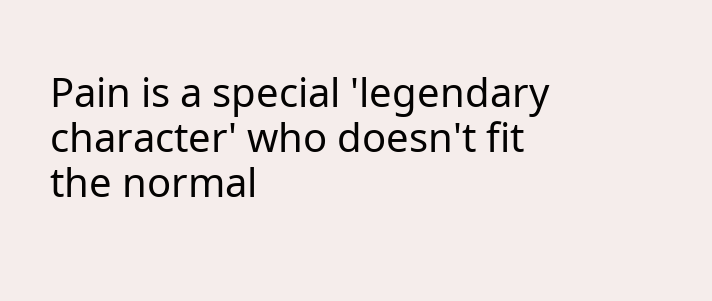Pain is a special 'legendary character' who doesn't fit the normal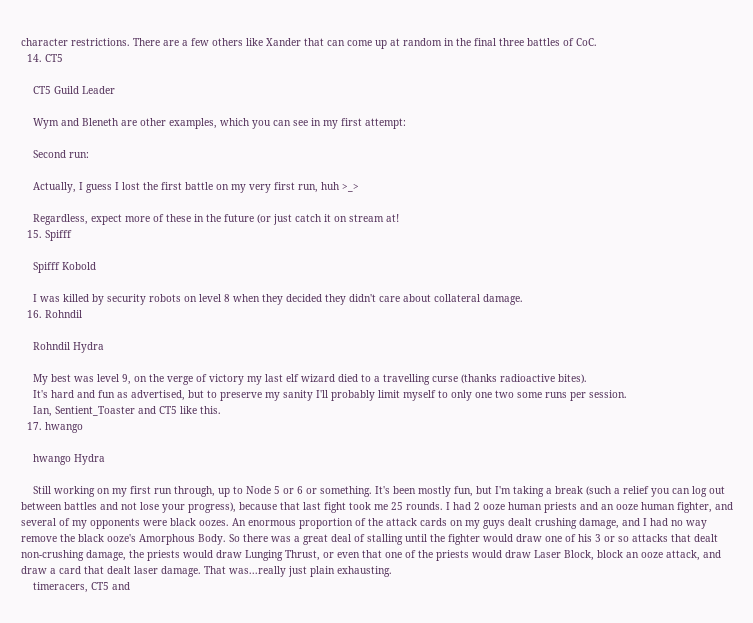character restrictions. There are a few others like Xander that can come up at random in the final three battles of CoC.
  14. CT5

    CT5 Guild Leader

    Wym and Bleneth are other examples, which you can see in my first attempt:

    Second run:

    Actually, I guess I lost the first battle on my very first run, huh >_>

    Regardless, expect more of these in the future (or just catch it on stream at!
  15. Spifff

    Spifff Kobold

    I was killed by security robots on level 8 when they decided they didn't care about collateral damage.
  16. Rohndil

    Rohndil Hydra

    My best was level 9, on the verge of victory my last elf wizard died to a travelling curse (thanks radioactive bites).
    It's hard and fun as advertised, but to preserve my sanity I'll probably limit myself to only one two some runs per session.
    Ian, Sentient_Toaster and CT5 like this.
  17. hwango

    hwango Hydra

    Still working on my first run through, up to Node 5 or 6 or something. It's been mostly fun, but I'm taking a break (such a relief you can log out between battles and not lose your progress), because that last fight took me 25 rounds. I had 2 ooze human priests and an ooze human fighter, and several of my opponents were black oozes. An enormous proportion of the attack cards on my guys dealt crushing damage, and I had no way remove the black ooze's Amorphous Body. So there was a great deal of stalling until the fighter would draw one of his 3 or so attacks that dealt non-crushing damage, the priests would draw Lunging Thrust, or even that one of the priests would draw Laser Block, block an ooze attack, and draw a card that dealt laser damage. That was...really just plain exhausting.
    timeracers, CT5 and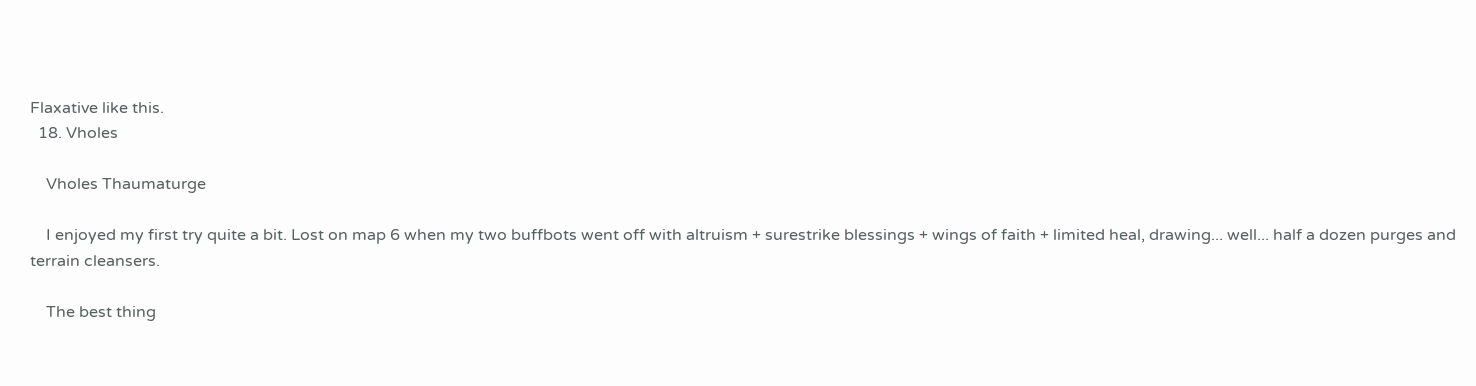Flaxative like this.
  18. Vholes

    Vholes Thaumaturge

    I enjoyed my first try quite a bit. Lost on map 6 when my two buffbots went off with altruism + surestrike blessings + wings of faith + limited heal, drawing... well... half a dozen purges and terrain cleansers.

    The best thing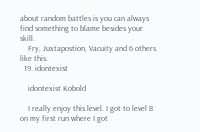about random battles is you can always find something to blame besides your skill.
    Fry, Juxtapostion, Vacuity and 6 others like this.
  19. idontexist

    idontexist Kobold

    I really enjoy this level. I got to level 8 on my first run where I got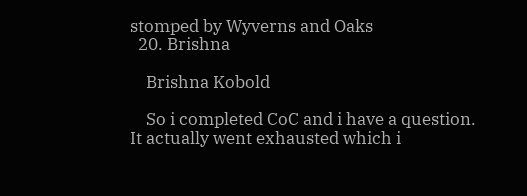stomped by Wyverns and Oaks
  20. Brishna

    Brishna Kobold

    So i completed CoC and i have a question. It actually went exhausted which i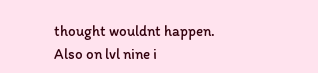thought wouldnt happen. Also on lvl nine i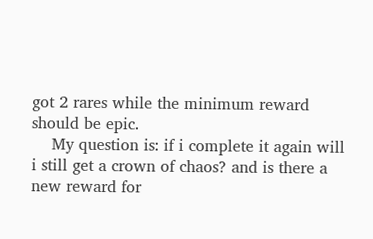got 2 rares while the minimum reward should be epic.
    My question is: if i complete it again will i still get a crown of chaos? and is there a new reward for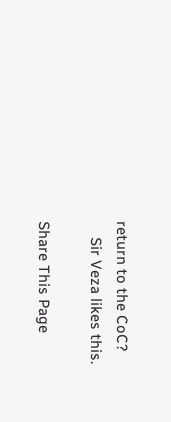return to the CoC?
    Sir Veza likes this.

Share This Page